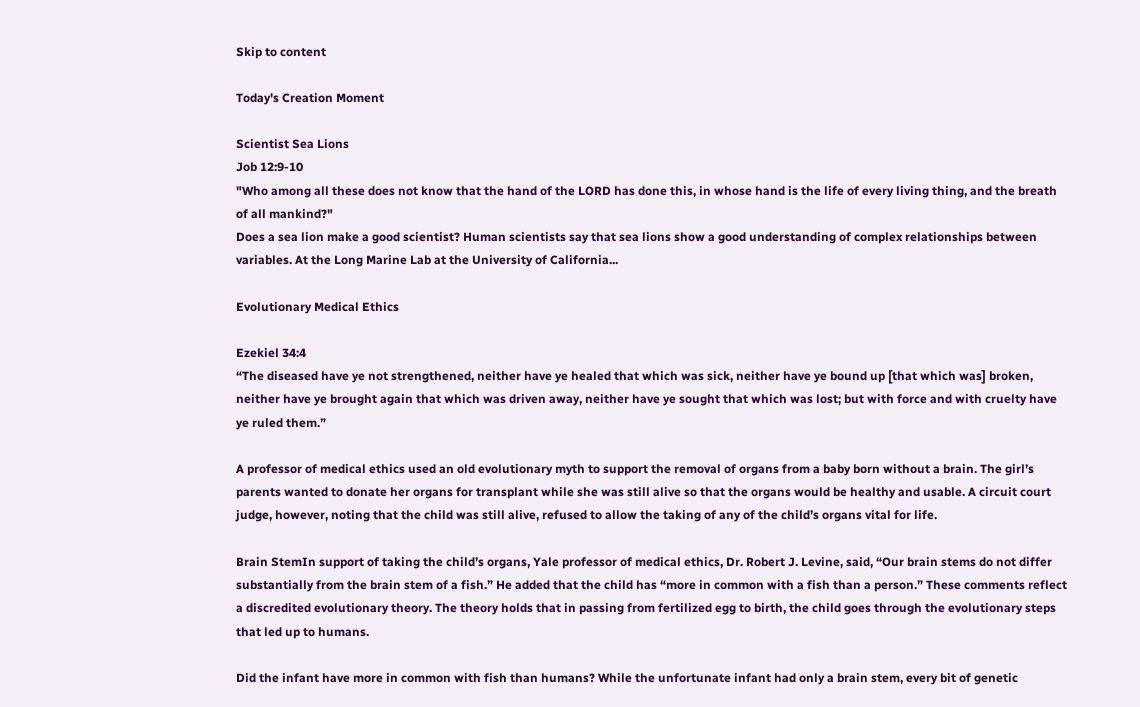Skip to content

Today's Creation Moment

Scientist Sea Lions
Job 12:9-10
"Who among all these does not know that the hand of the LORD has done this, in whose hand is the life of every living thing, and the breath of all mankind?"
Does a sea lion make a good scientist? Human scientists say that sea lions show a good understanding of complex relationships between variables. At the Long Marine Lab at the University of California...

Evolutionary Medical Ethics

Ezekiel 34:4
“The diseased have ye not strengthened, neither have ye healed that which was sick, neither have ye bound up [that which was] broken, neither have ye brought again that which was driven away, neither have ye sought that which was lost; but with force and with cruelty have ye ruled them.”

A professor of medical ethics used an old evolutionary myth to support the removal of organs from a baby born without a brain. The girl’s parents wanted to donate her organs for transplant while she was still alive so that the organs would be healthy and usable. A circuit court judge, however, noting that the child was still alive, refused to allow the taking of any of the child’s organs vital for life.

Brain StemIn support of taking the child’s organs, Yale professor of medical ethics, Dr. Robert J. Levine, said, “Our brain stems do not differ substantially from the brain stem of a fish.” He added that the child has “more in common with a fish than a person.” These comments reflect a discredited evolutionary theory. The theory holds that in passing from fertilized egg to birth, the child goes through the evolutionary steps that led up to humans.

Did the infant have more in common with fish than humans? While the unfortunate infant had only a brain stem, every bit of genetic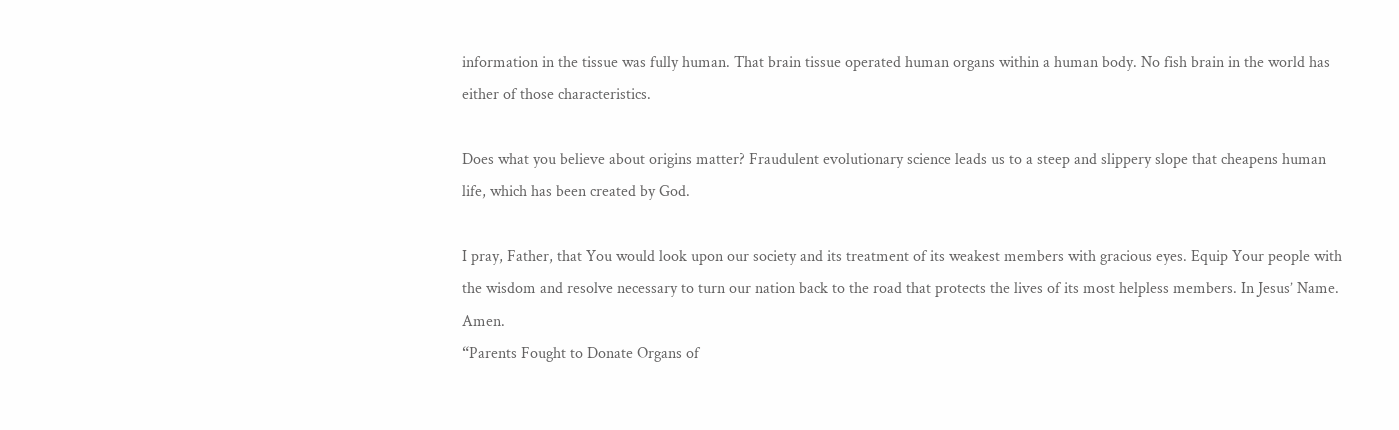information in the tissue was fully human. That brain tissue operated human organs within a human body. No fish brain in the world has either of those characteristics.

Does what you believe about origins matter? Fraudulent evolutionary science leads us to a steep and slippery slope that cheapens human life, which has been created by God.

I pray, Father, that You would look upon our society and its treatment of its weakest members with gracious eyes. Equip Your people with the wisdom and resolve necessary to turn our nation back to the road that protects the lives of its most helpless members. In Jesus’ Name. Amen.
“Parents Fought to Donate Organs of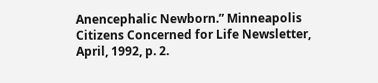Anencephalic Newborn.” Minneapolis Citizens Concerned for Life Newsletter, April, 1992, p. 2.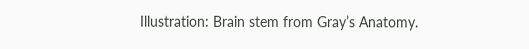Illustration: Brain stem from Gray’s Anatomy.